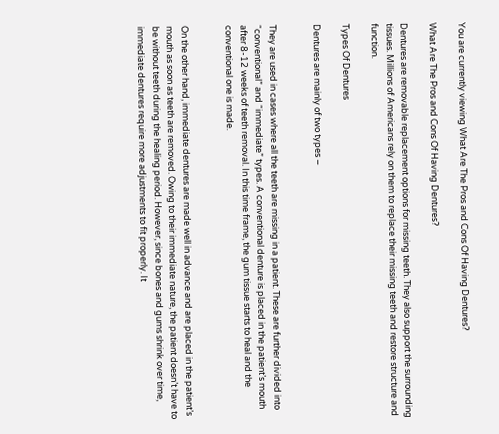You are currently viewing What Are The Pros and Cons Of Having Dentures?

What Are The Pros and Cons Of Having Dentures?

Dentures are removable replacement options for missing teeth. They also support the surrounding tissues. Millions of Americans rely on them to replace their missing teeth and restore structure and function.

Types Of Dentures

Dentures are mainly of two types –


They are used in cases where all the teeth are missing in a patient. These are further divided into “conventional” and “immediate” types. A conventional denture is placed in the patient’s mouth after 8-12 weeks of teeth removal. In this time frame, the gum tissue starts to heal and the conventional one is made.


On the other hand, immediate dentures are made well in advance and are placed in the patient’s mouth as soon as teeth are removed. Owing to their immediate nature, the patient doesn’t have to be without teeth during the healing period. However, since bones and gums shrink over time, immediate dentures require more adjustments to fit properly. It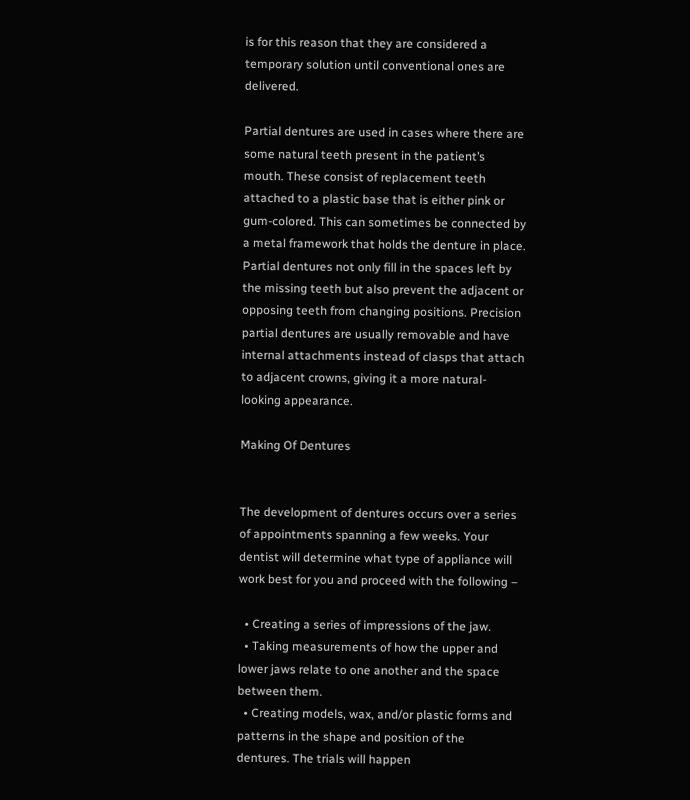is for this reason that they are considered a temporary solution until conventional ones are delivered.

Partial dentures are used in cases where there are some natural teeth present in the patient’s mouth. These consist of replacement teeth attached to a plastic base that is either pink or gum-colored. This can sometimes be connected by a metal framework that holds the denture in place. Partial dentures not only fill in the spaces left by the missing teeth but also prevent the adjacent or opposing teeth from changing positions. Precision partial dentures are usually removable and have internal attachments instead of clasps that attach to adjacent crowns, giving it a more natural-looking appearance.

Making Of Dentures


The development of dentures occurs over a series of appointments spanning a few weeks. Your dentist will determine what type of appliance will work best for you and proceed with the following –

  • Creating a series of impressions of the jaw.
  • Taking measurements of how the upper and lower jaws relate to one another and the space between them.
  • Creating models, wax, and/or plastic forms and patterns in the shape and position of the dentures. The trials will happen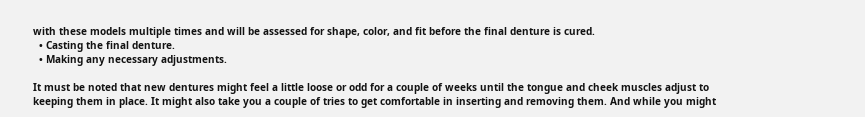with these models multiple times and will be assessed for shape, color, and fit before the final denture is cured.
  • Casting the final denture.
  • Making any necessary adjustments.

It must be noted that new dentures might feel a little loose or odd for a couple of weeks until the tongue and cheek muscles adjust to keeping them in place. It might also take you a couple of tries to get comfortable in inserting and removing them. And while you might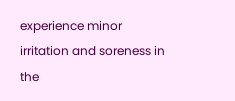experience minor irritation and soreness in the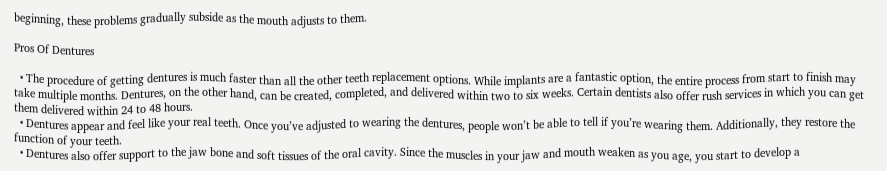beginning, these problems gradually subside as the mouth adjusts to them.

Pros Of Dentures

  • The procedure of getting dentures is much faster than all the other teeth replacement options. While implants are a fantastic option, the entire process from start to finish may take multiple months. Dentures, on the other hand, can be created, completed, and delivered within two to six weeks. Certain dentists also offer rush services in which you can get them delivered within 24 to 48 hours.
  • Dentures appear and feel like your real teeth. Once you’ve adjusted to wearing the dentures, people won’t be able to tell if you’re wearing them. Additionally, they restore the function of your teeth.
  • Dentures also offer support to the jaw bone and soft tissues of the oral cavity. Since the muscles in your jaw and mouth weaken as you age, you start to develop a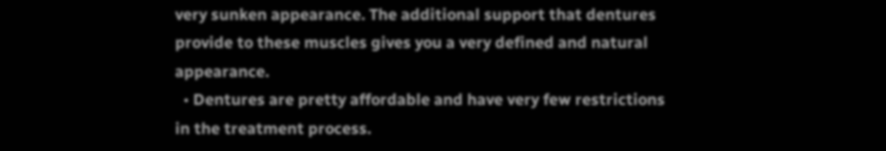very sunken appearance. The additional support that dentures provide to these muscles gives you a very defined and natural appearance.
  • Dentures are pretty affordable and have very few restrictions in the treatment process.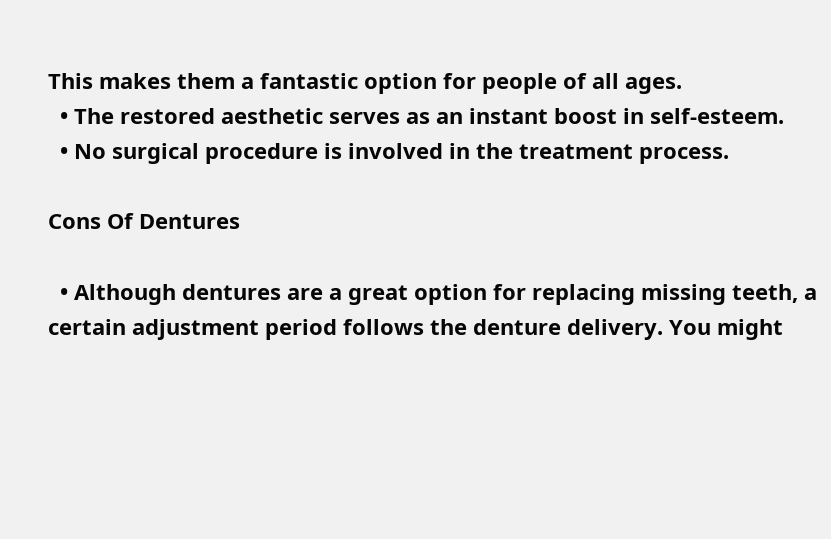This makes them a fantastic option for people of all ages.
  • The restored aesthetic serves as an instant boost in self-esteem.
  • No surgical procedure is involved in the treatment process.

Cons Of Dentures

  • Although dentures are a great option for replacing missing teeth, a certain adjustment period follows the denture delivery. You might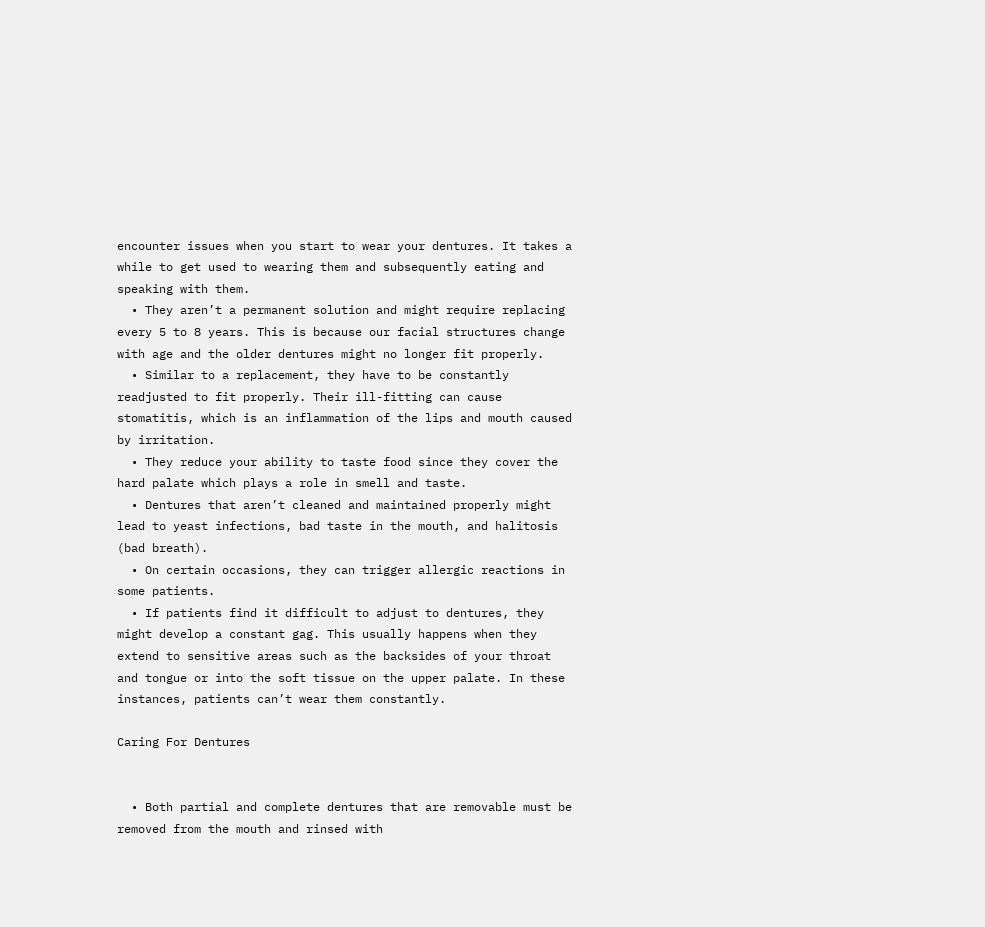encounter issues when you start to wear your dentures. It takes a while to get used to wearing them and subsequently eating and speaking with them.
  • They aren’t a permanent solution and might require replacing every 5 to 8 years. This is because our facial structures change with age and the older dentures might no longer fit properly.
  • Similar to a replacement, they have to be constantly readjusted to fit properly. Their ill-fitting can cause stomatitis, which is an inflammation of the lips and mouth caused by irritation.
  • They reduce your ability to taste food since they cover the hard palate which plays a role in smell and taste.
  • Dentures that aren’t cleaned and maintained properly might lead to yeast infections, bad taste in the mouth, and halitosis (bad breath).
  • On certain occasions, they can trigger allergic reactions in some patients.
  • If patients find it difficult to adjust to dentures, they might develop a constant gag. This usually happens when they extend to sensitive areas such as the backsides of your throat and tongue or into the soft tissue on the upper palate. In these instances, patients can’t wear them constantly.

Caring For Dentures


  • Both partial and complete dentures that are removable must be removed from the mouth and rinsed with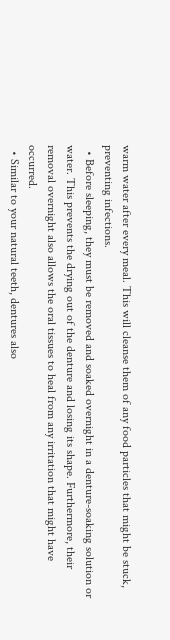warm water after every meal. This will cleanse them of any food particles that might be stuck, preventing infections.
  • Before sleeping, they must be removed and soaked overnight in a denture-soaking solution or water. This prevents the drying out of the denture and losing its shape. Furthermore, their removal overnight also allows the oral tissues to heal from any irritation that might have occurred.
  • Similar to your natural teeth, dentures also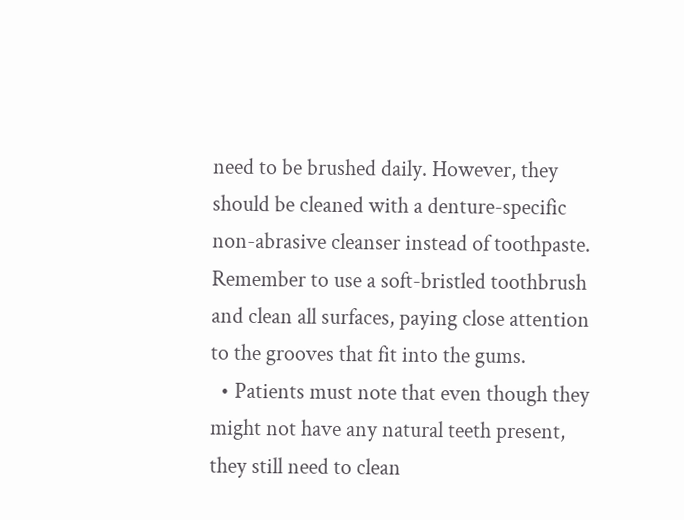need to be brushed daily. However, they should be cleaned with a denture-specific non-abrasive cleanser instead of toothpaste. Remember to use a soft-bristled toothbrush and clean all surfaces, paying close attention to the grooves that fit into the gums.
  • Patients must note that even though they might not have any natural teeth present, they still need to clean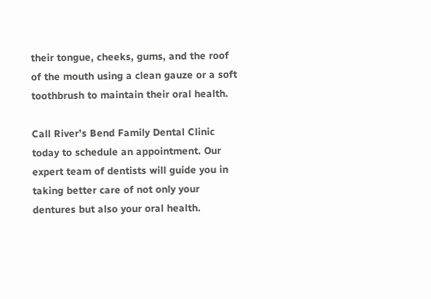their tongue, cheeks, gums, and the roof of the mouth using a clean gauze or a soft toothbrush to maintain their oral health.

Call River’s Bend Family Dental Clinic today to schedule an appointment. Our expert team of dentists will guide you in taking better care of not only your dentures but also your oral health.